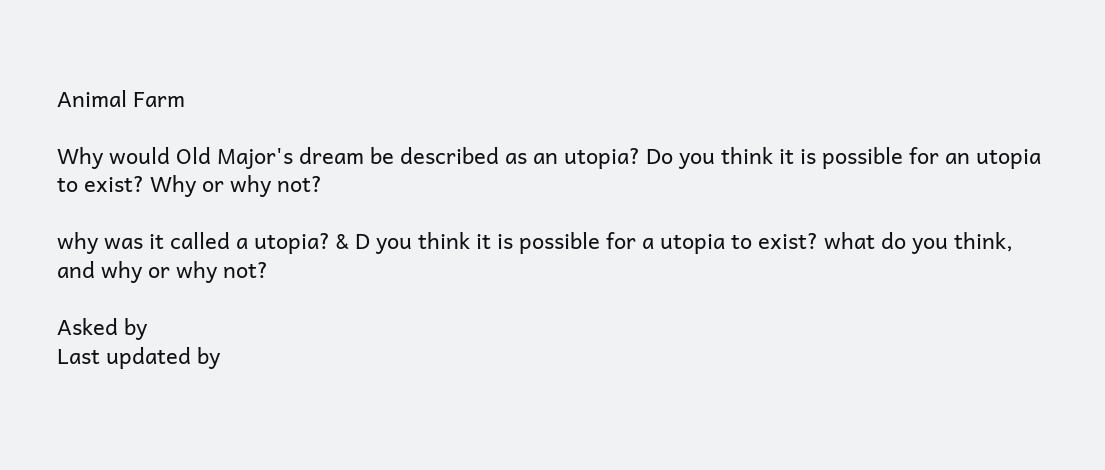Animal Farm

Why would Old Major's dream be described as an utopia? Do you think it is possible for an utopia to exist? Why or why not?

why was it called a utopia? & D you think it is possible for a utopia to exist? what do you think, and why or why not?

Asked by
Last updated by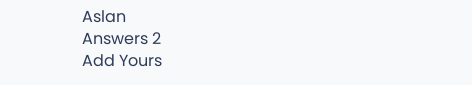Aslan
Answers 2
Add Yours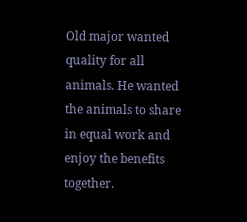Old major wanted quality for all animals. He wanted the animals to share in equal work and enjoy the benefits together.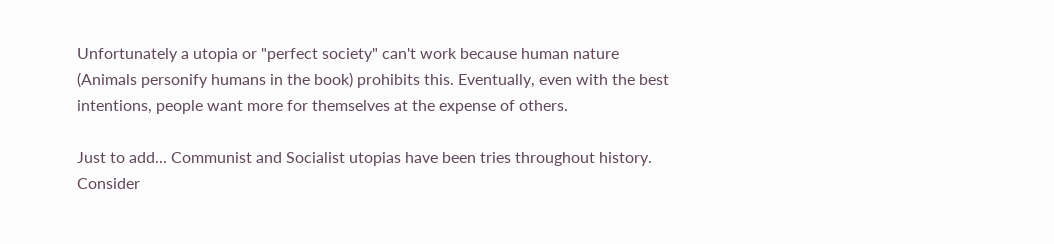Unfortunately a utopia or "perfect society" can't work because human nature (Animals personify humans in the book) prohibits this. Eventually, even with the best intentions, people want more for themselves at the expense of others.

Just to add... Communist and Socialist utopias have been tries throughout history. Consider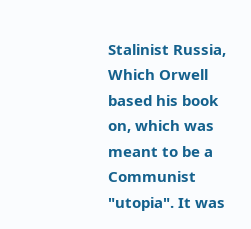Stalinist Russia, Which Orwell based his book on, which was meant to be a Communist "utopia". It was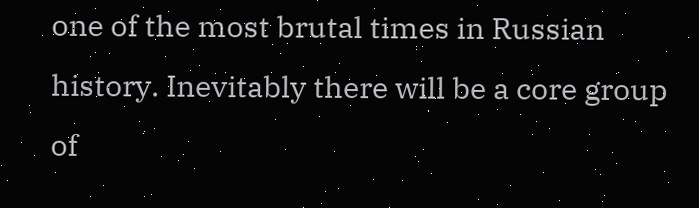one of the most brutal times in Russian history. Inevitably there will be a core group of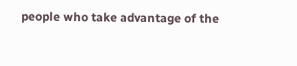people who take advantage of the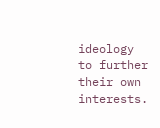ideology to further their own interests.